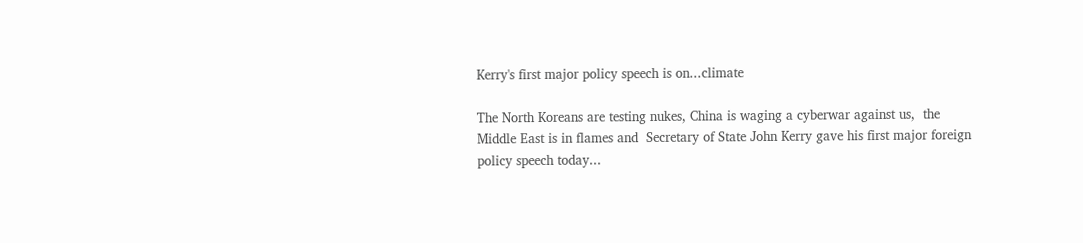Kerry's first major policy speech is on...climate

The North Koreans are testing nukes, China is waging a cyberwar against us,  the Middle East is in flames and  Secretary of State John Kerry gave his first major foreign policy speech today...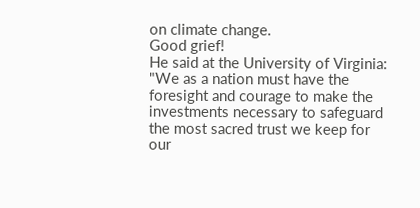on climate change.
Good grief!
He said at the University of Virginia: "We as a nation must have the foresight and courage to make the investments necessary to safeguard the most sacred trust we keep for our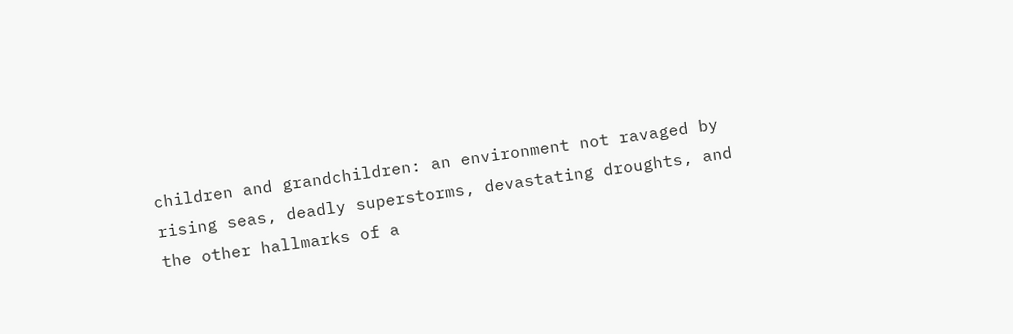children and grandchildren: an environment not ravaged by rising seas, deadly superstorms, devastating droughts, and the other hallmarks of a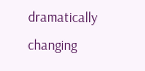dramatically changing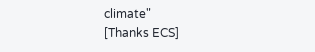climate"
[Thanks ECS]